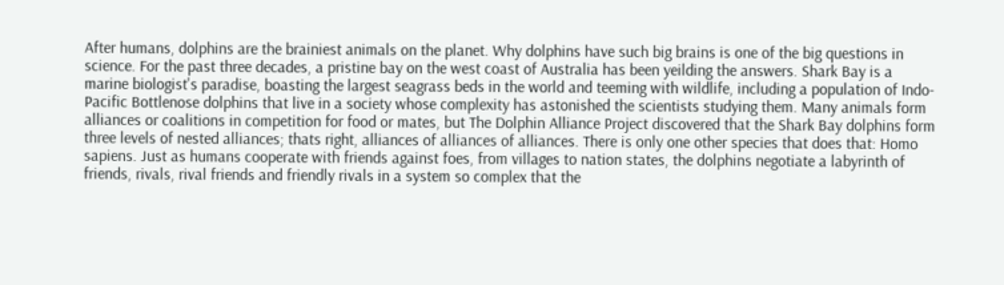After humans, dolphins are the brainiest animals on the planet. Why dolphins have such big brains is one of the big questions in science. For the past three decades, a pristine bay on the west coast of Australia has been yeilding the answers. Shark Bay is a marine biologist's paradise, boasting the largest seagrass beds in the world and teeming with wildlife, including a population of Indo-Pacific Bottlenose dolphins that live in a society whose complexity has astonished the scientists studying them. Many animals form alliances or coalitions in competition for food or mates, but The Dolphin Alliance Project discovered that the Shark Bay dolphins form three levels of nested alliances; thats right, alliances of alliances of alliances. There is only one other species that does that: Homo sapiens. Just as humans cooperate with friends against foes, from villages to nation states, the dolphins negotiate a labyrinth of friends, rivals, rival friends and friendly rivals in a system so complex that the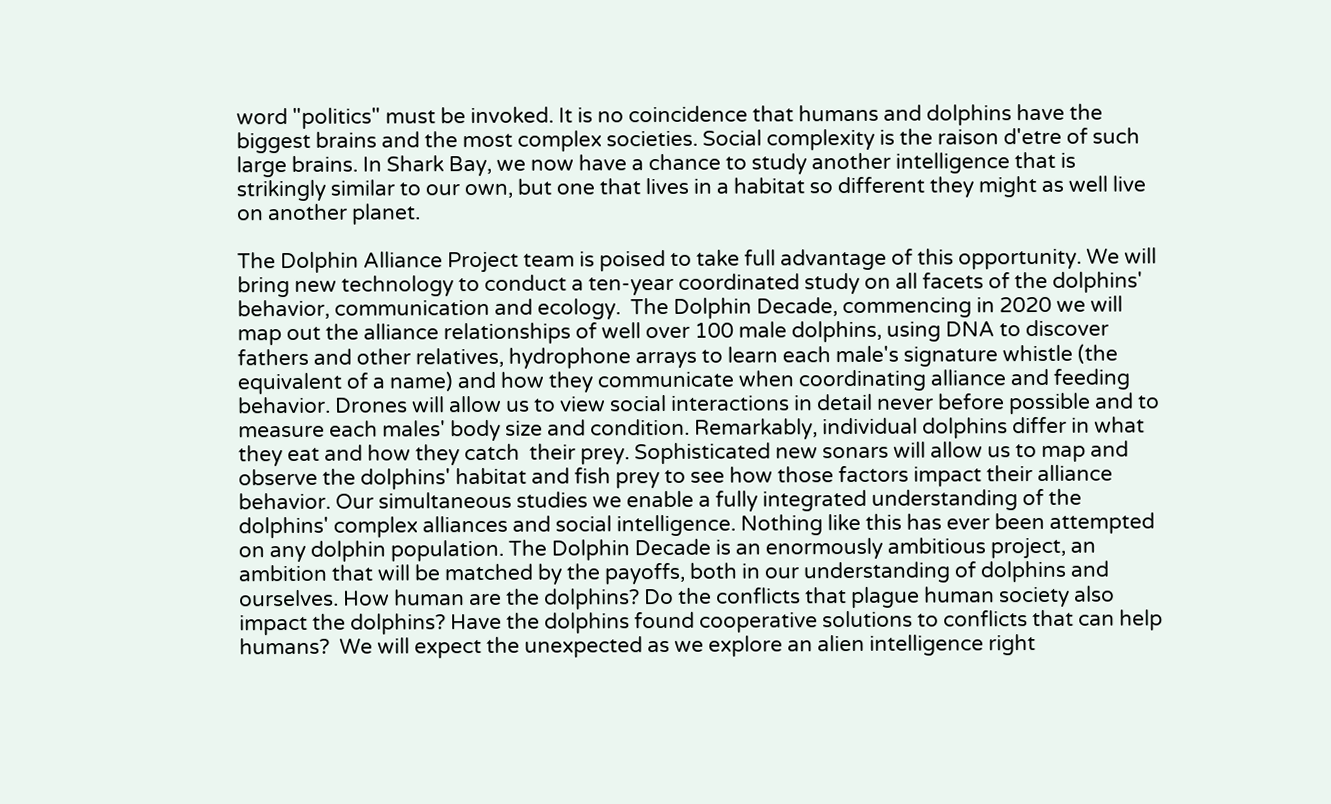word "politics" must be invoked. It is no coincidence that humans and dolphins have the biggest brains and the most complex societies. Social complexity is the raison d'etre of such large brains. In Shark Bay, we now have a chance to study another intelligence that is strikingly similar to our own, but one that lives in a habitat so different they might as well live on another planet.

The Dolphin Alliance Project team is poised to take full advantage of this opportunity. We will bring new technology to conduct a ten-year coordinated study on all facets of the dolphins' behavior, communication and ecology.  The Dolphin Decade, commencing in 2020 we will map out the alliance relationships of well over 100 male dolphins, using DNA to discover fathers and other relatives, hydrophone arrays to learn each male's signature whistle (the equivalent of a name) and how they communicate when coordinating alliance and feeding behavior. Drones will allow us to view social interactions in detail never before possible and to measure each males' body size and condition. Remarkably, individual dolphins differ in what they eat and how they catch  their prey. Sophisticated new sonars will allow us to map and observe the dolphins' habitat and fish prey to see how those factors impact their alliance behavior. Our simultaneous studies we enable a fully integrated understanding of the dolphins' complex alliances and social intelligence. Nothing like this has ever been attempted on any dolphin population. The Dolphin Decade is an enormously ambitious project, an ambition that will be matched by the payoffs, both in our understanding of dolphins and ourselves. How human are the dolphins? Do the conflicts that plague human society also impact the dolphins? Have the dolphins found cooperative solutions to conflicts that can help humans?  We will expect the unexpected as we explore an alien intelligence right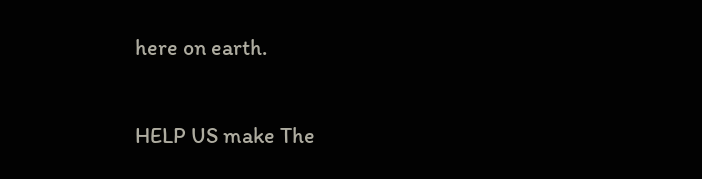here on earth.

HELP US make The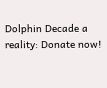Dolphin Decade a reality: Donate now!